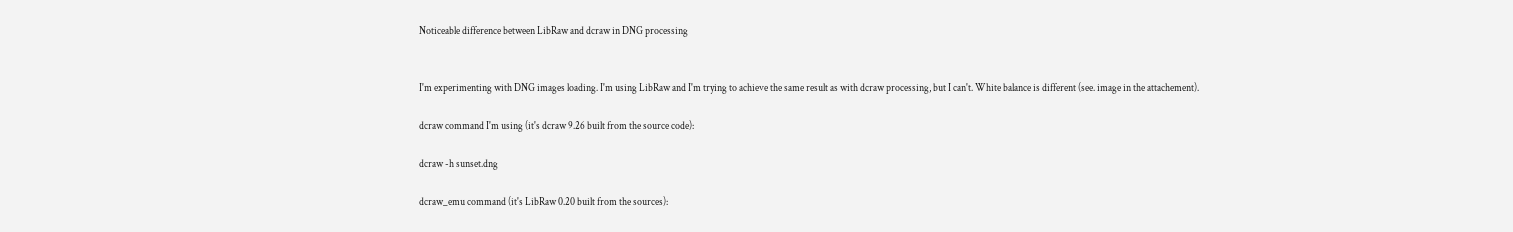Noticeable difference between LibRaw and dcraw in DNG processing


I'm experimenting with DNG images loading. I'm using LibRaw and I'm trying to achieve the same result as with dcraw processing, but I can't. White balance is different (see. image in the attachement).

dcraw command I'm using (it's dcraw 9.26 built from the source code):

dcraw -h sunset.dng

dcraw_emu command (it's LibRaw 0.20 built from the sources):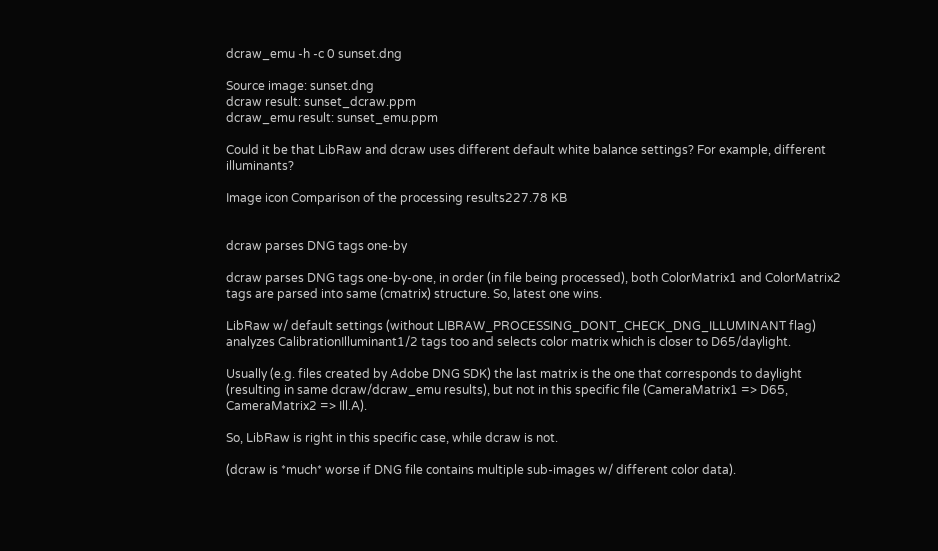dcraw_emu -h -c 0 sunset.dng

Source image: sunset.dng
dcraw result: sunset_dcraw.ppm
dcraw_emu result: sunset_emu.ppm

Could it be that LibRaw and dcraw uses different default white balance settings? For example, different illuminants?

Image icon Comparison of the processing results227.78 KB


dcraw parses DNG tags one-by

dcraw parses DNG tags one-by-one, in order (in file being processed), both ColorMatrix1 and ColorMatrix2 tags are parsed into same (cmatrix) structure. So, latest one wins.

LibRaw w/ default settings (without LIBRAW_PROCESSING_DONT_CHECK_DNG_ILLUMINANT flag) analyzes CalibrationIlluminant1/2 tags too and selects color matrix which is closer to D65/daylight.

Usually (e.g. files created by Adobe DNG SDK) the last matrix is the one that corresponds to daylight (resulting in same dcraw/dcraw_emu results), but not in this specific file (CameraMatrix1 => D65, CameraMatrix2 => Ill.A).

So, LibRaw is right in this specific case, while dcraw is not.

(dcraw is *much* worse if DNG file contains multiple sub-images w/ different color data).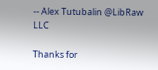-- Alex Tutubalin @LibRaw LLC

Thanks for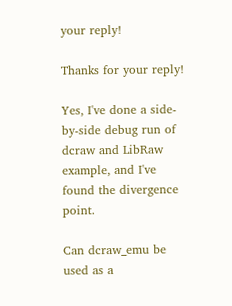your reply!

Thanks for your reply!

Yes, I've done a side-by-side debug run of dcraw and LibRaw example, and I've found the divergence point.

Can dcraw_emu be used as a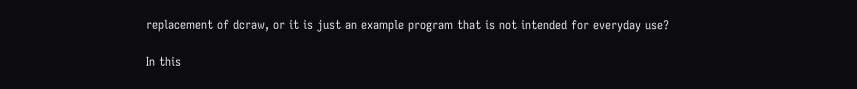replacement of dcraw, or it is just an example program that is not intended for everyday use?

In this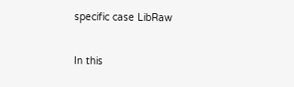specific case LibRaw

In this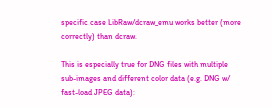specific case LibRaw/dcraw_emu works better (more correctly) than dcraw.

This is especially true for DNG files with multiple sub-images and different color data (e.g. DNG w/ fast-load JPEG data):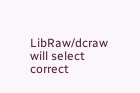LibRaw/dcraw will select correct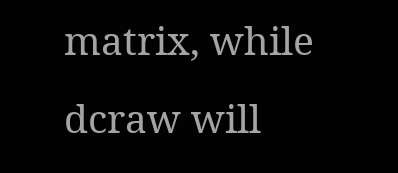matrix, while dcraw will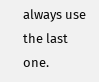always use the last one.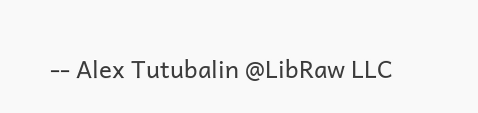-- Alex Tutubalin @LibRaw LLC